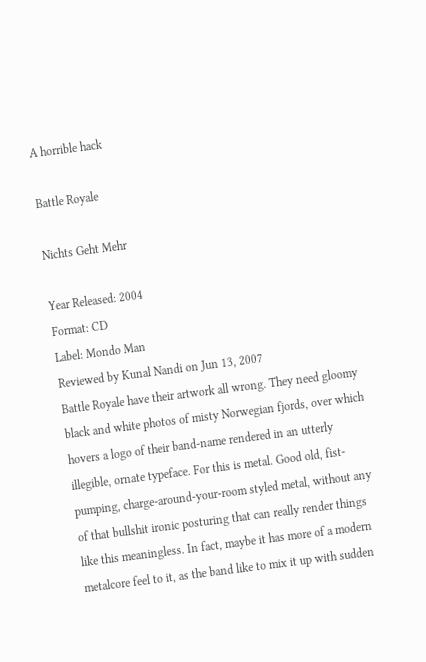A horrible hack

Battle Royale

Nichts Geht Mehr

Year Released: 2004
Format: CD
Label: Mondo Man
Reviewed by Kunal Nandi on Jun 13, 2007
Battle Royale have their artwork all wrong. They need gloomy black and white photos of misty Norwegian fjords, over which hovers a logo of their band-name rendered in an utterly illegible, ornate typeface. For this is metal. Good old, fist-pumping, charge-around-your-room styled metal, without any of that bullshit ironic posturing that can really render things like this meaningless. In fact, maybe it has more of a modern metalcore feel to it, as the band like to mix it up with sudden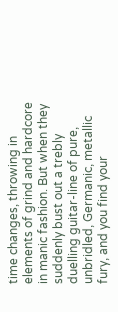time changes, throwing in elements of grind and hardcore in manic fashion. But when they suddenly bust out a trebly duelling guitar-line of pure, unbridled, Germanic, metallic fury, and you find your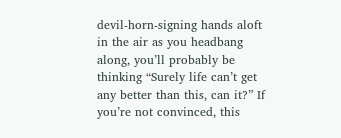devil-horn-signing hands aloft in the air as you headbang along, you’ll probably be thinking “Surely life can’t get any better than this, can it?” If you’re not convinced, this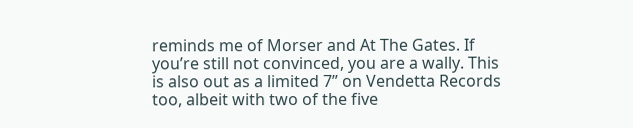reminds me of Morser and At The Gates. If you’re still not convinced, you are a wally. This is also out as a limited 7” on Vendetta Records too, albeit with two of the five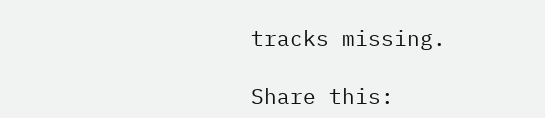tracks missing.

Share this: